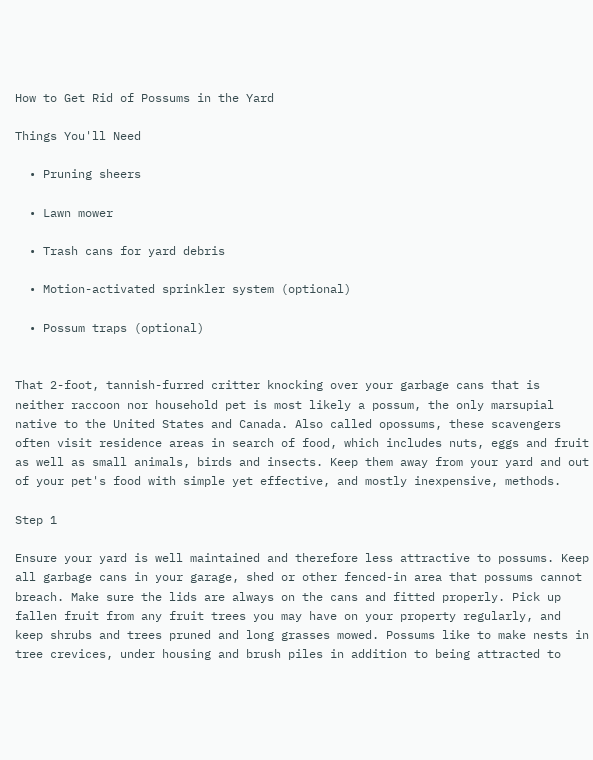How to Get Rid of Possums in the Yard

Things You'll Need

  • Pruning sheers

  • Lawn mower

  • Trash cans for yard debris

  • Motion-activated sprinkler system (optional)

  • Possum traps (optional)


That 2-foot, tannish-furred critter knocking over your garbage cans that is neither raccoon nor household pet is most likely a possum, the only marsupial native to the United States and Canada. Also called opossums, these scavengers often visit residence areas in search of food, which includes nuts, eggs and fruit as well as small animals, birds and insects. Keep them away from your yard and out of your pet's food with simple yet effective, and mostly inexpensive, methods.

Step 1

Ensure your yard is well maintained and therefore less attractive to possums. Keep all garbage cans in your garage, shed or other fenced-in area that possums cannot breach. Make sure the lids are always on the cans and fitted properly. Pick up fallen fruit from any fruit trees you may have on your property regularly, and keep shrubs and trees pruned and long grasses mowed. Possums like to make nests in tree crevices, under housing and brush piles in addition to being attracted to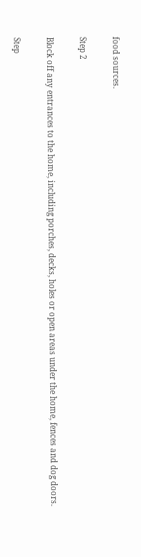food sources.

Step 2

Block off any entrances to the home, including porches, decks, holes or open areas under the home, fences and dog doors.

Step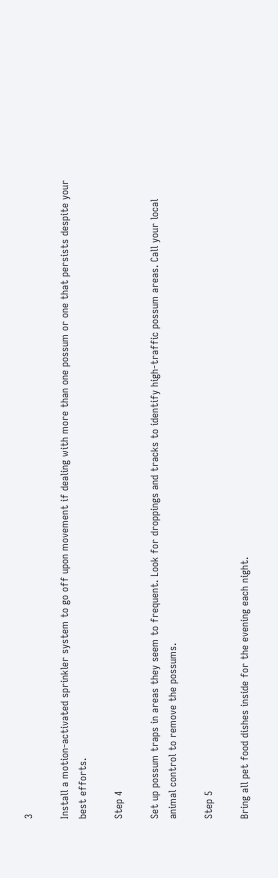3

Install a motion-activated sprinkler system to go off upon movement if dealing with more than one possum or one that persists despite your best efforts.

Step 4

Set up possum traps in areas they seem to frequent. Look for droppings and tracks to identify high-traffic possum areas. Call your local animal control to remove the possums.

Step 5

Bring all pet food dishes inside for the evening each night.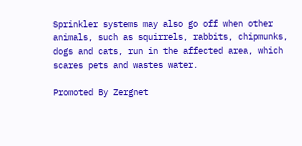Sprinkler systems may also go off when other animals, such as squirrels, rabbits, chipmunks, dogs and cats, run in the affected area, which scares pets and wastes water.

Promoted By Zergnet